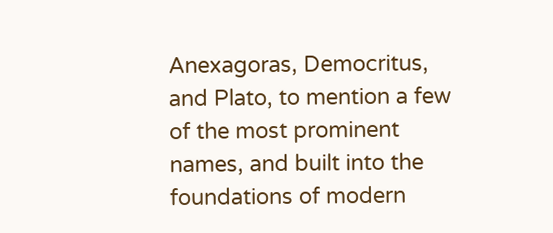Anexagoras, Democritus, and Plato, to mention a few of the most prominent names, and built into the foundations of modern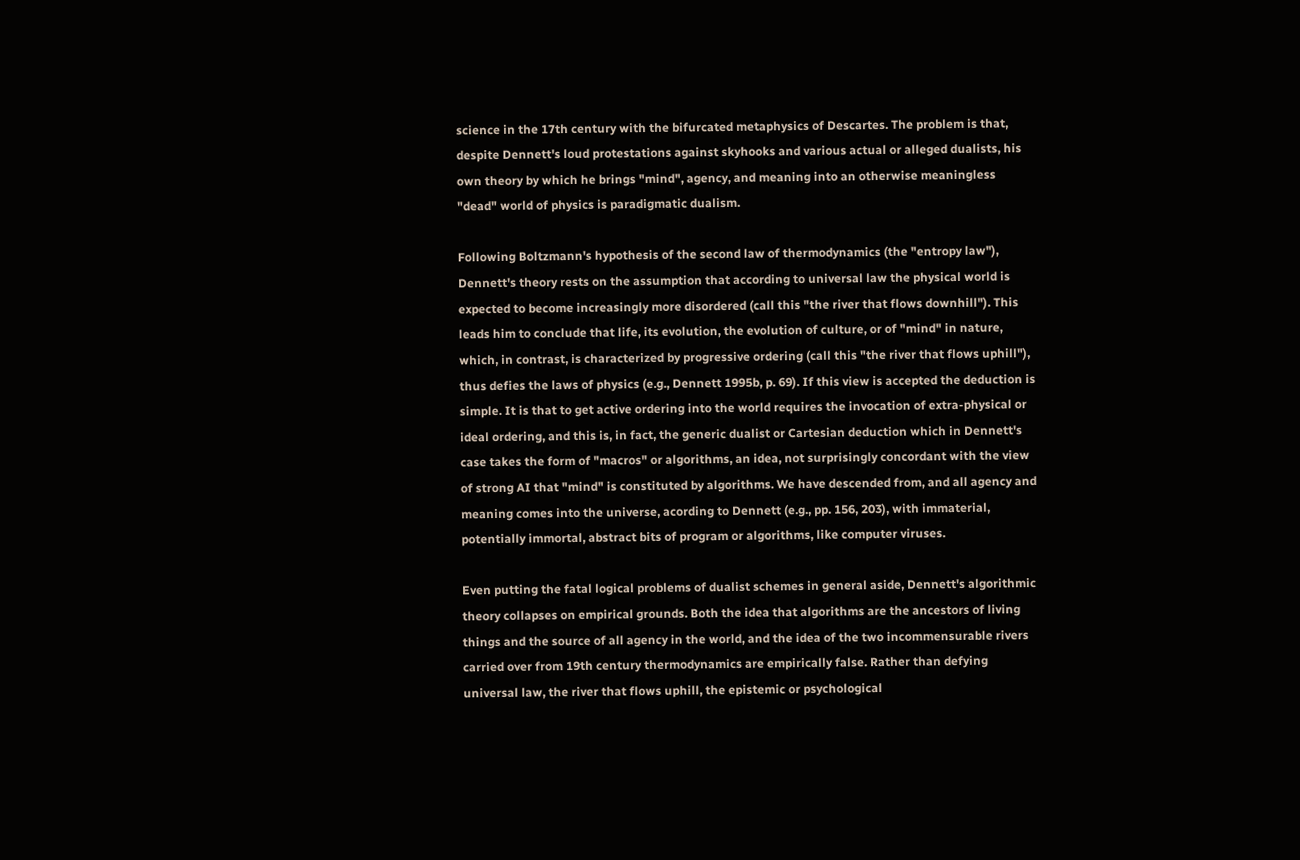science in the 17th century with the bifurcated metaphysics of Descartes. The problem is that, despite Dennett's loud protestations against skyhooks and various actual or alleged dualists, his own theory by which he brings "mind", agency, and meaning into an otherwise meaningless "dead" world of physics is paradigmatic dualism.

Following Boltzmann's hypothesis of the second law of thermodynamics (the "entropy law"), Dennett's theory rests on the assumption that according to universal law the physical world is expected to become increasingly more disordered (call this "the river that flows downhill"). This leads him to conclude that life, its evolution, the evolution of culture, or of "mind" in nature, which, in contrast, is characterized by progressive ordering (call this "the river that flows uphill"), thus defies the laws of physics (e.g., Dennett 1995b, p. 69). If this view is accepted the deduction is simple. It is that to get active ordering into the world requires the invocation of extra-physical or ideal ordering, and this is, in fact, the generic dualist or Cartesian deduction which in Dennett's case takes the form of "macros" or algorithms, an idea, not surprisingly concordant with the view of strong AI that "mind" is constituted by algorithms. We have descended from, and all agency and meaning comes into the universe, acording to Dennett (e.g., pp. 156, 203), with immaterial, potentially immortal, abstract bits of program or algorithms, like computer viruses.

Even putting the fatal logical problems of dualist schemes in general aside, Dennett's algorithmic theory collapses on empirical grounds. Both the idea that algorithms are the ancestors of living things and the source of all agency in the world, and the idea of the two incommensurable rivers carried over from 19th century thermodynamics are empirically false. Rather than defying universal law, the river that flows uphill, the epistemic or psychological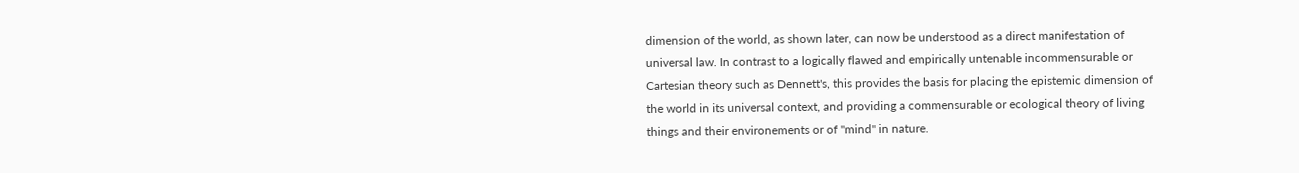dimension of the world, as shown later, can now be understood as a direct manifestation of universal law. In contrast to a logically flawed and empirically untenable incommensurable or Cartesian theory such as Dennett's, this provides the basis for placing the epistemic dimension of the world in its universal context, and providing a commensurable or ecological theory of living things and their environements or of "mind" in nature.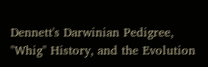Dennett's Darwinian Pedigree, "Whig" History, and the Evolution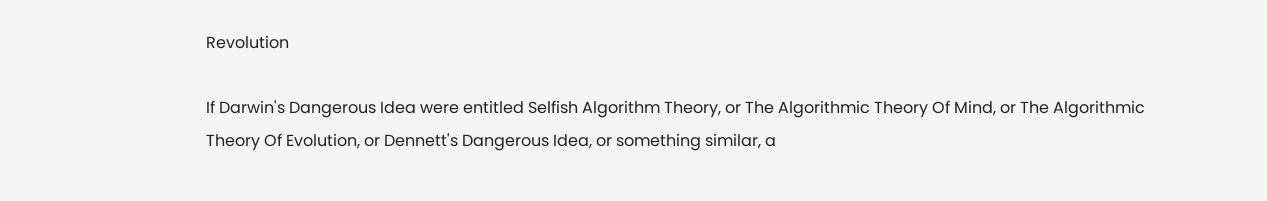Revolution

If Darwin's Dangerous Idea were entitled Selfish Algorithm Theory, or The Algorithmic Theory Of Mind, or The Algorithmic Theory Of Evolution, or Dennett's Dangerous Idea, or something similar, a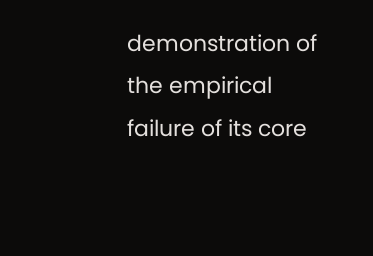demonstration of the empirical failure of its core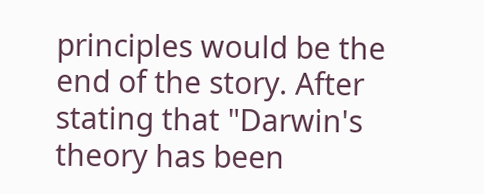principles would be the end of the story. After stating that "Darwin's theory has been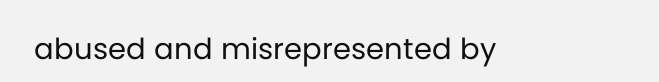abused and misrepresented by